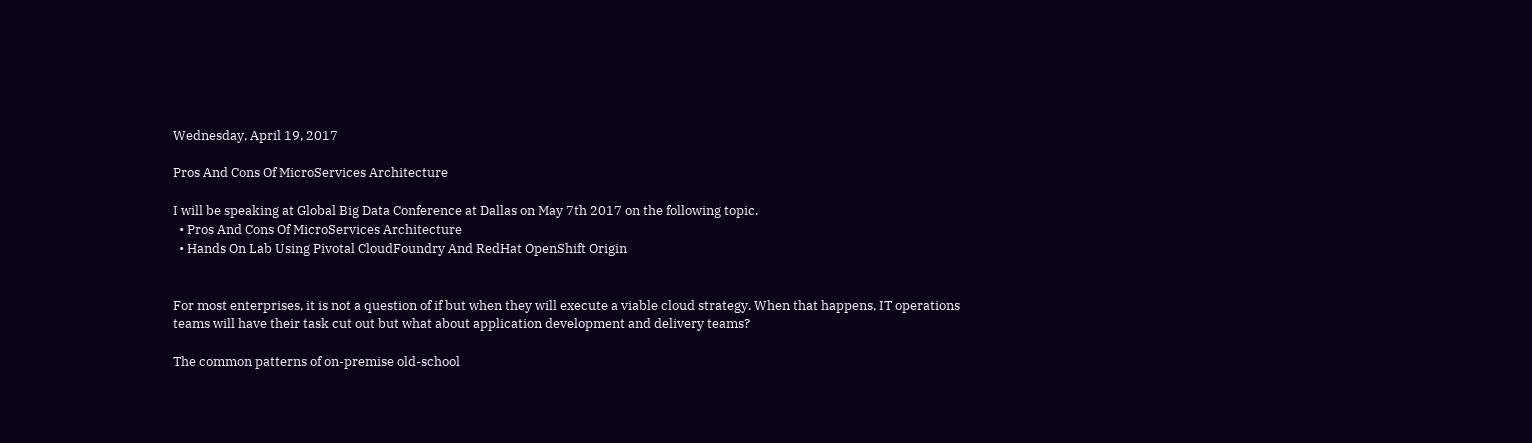Wednesday, April 19, 2017

Pros And Cons Of MicroServices Architecture

I will be speaking at Global Big Data Conference at Dallas on May 7th 2017 on the following topic.
  • Pros And Cons Of MicroServices Architecture
  • Hands On Lab Using Pivotal CloudFoundry And RedHat OpenShift Origin


For most enterprises, it is not a question of if but when they will execute a viable cloud strategy. When that happens, IT operations teams will have their task cut out but what about application development and delivery teams?

The common patterns of on-premise old-school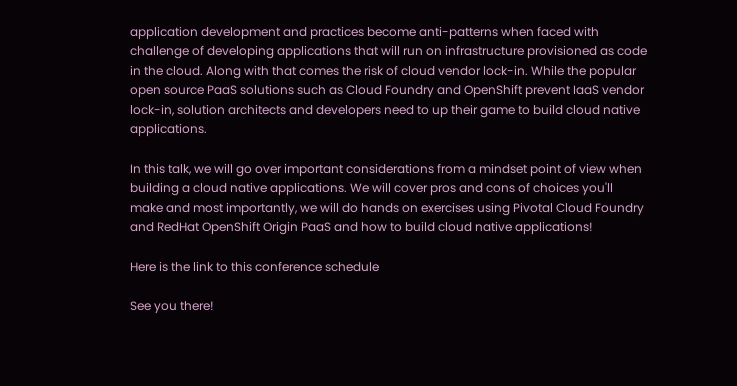application development and practices become anti-patterns when faced with challenge of developing applications that will run on infrastructure provisioned as code in the cloud. Along with that comes the risk of cloud vendor lock-in. While the popular open source PaaS solutions such as Cloud Foundry and OpenShift prevent IaaS vendor lock-in, solution architects and developers need to up their game to build cloud native applications.

In this talk, we will go over important considerations from a mindset point of view when building a cloud native applications. We will cover pros and cons of choices you'll make and most importantly, we will do hands on exercises using Pivotal Cloud Foundry and RedHat OpenShift Origin PaaS and how to build cloud native applications!

Here is the link to this conference schedule

See you there!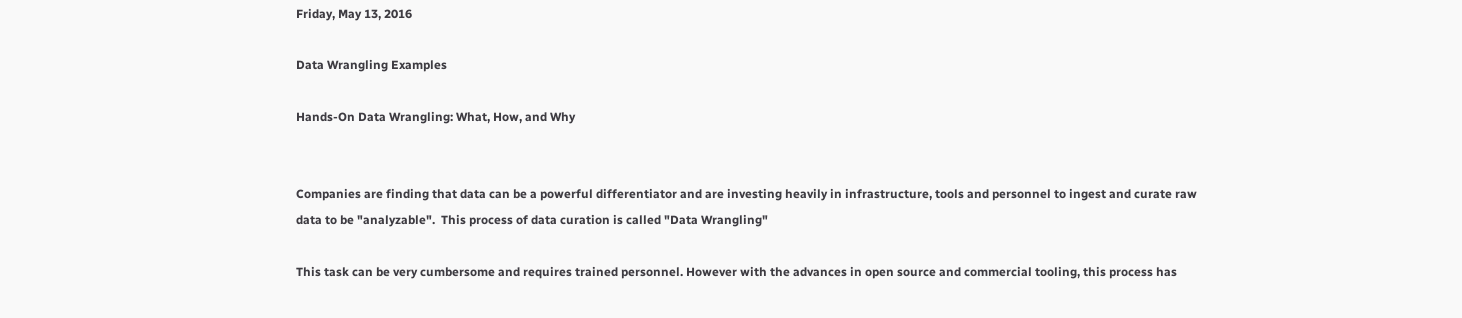Friday, May 13, 2016

Data Wrangling Examples

Hands-On Data Wrangling: What, How, and Why


Companies are finding that data can be a powerful differentiator and are investing heavily in infrastructure, tools and personnel to ingest and curate raw data to be "analyzable".  This process of data curation is called "Data Wrangling"

This task can be very cumbersome and requires trained personnel. However with the advances in open source and commercial tooling, this process has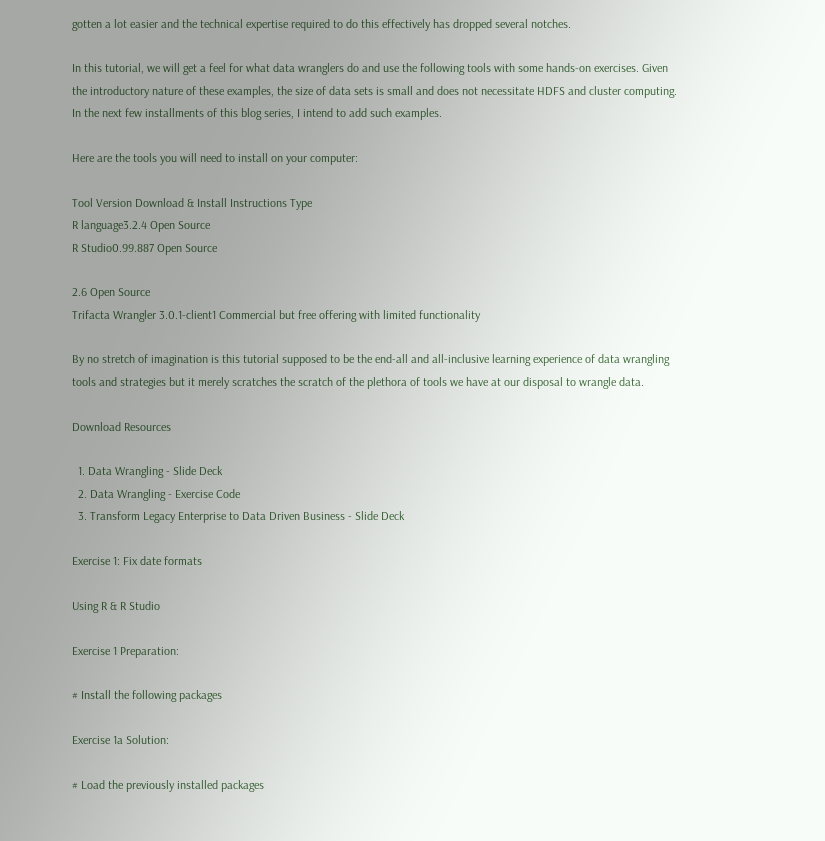gotten a lot easier and the technical expertise required to do this effectively has dropped several notches.

In this tutorial, we will get a feel for what data wranglers do and use the following tools with some hands-on exercises. Given the introductory nature of these examples, the size of data sets is small and does not necessitate HDFS and cluster computing. In the next few installments of this blog series, I intend to add such examples.

Here are the tools you will need to install on your computer:

Tool Version Download & Install Instructions Type
R language3.2.4 Open Source
R Studio0.99.887 Open Source

2.6 Open Source
Trifacta Wrangler 3.0.1-client1 Commercial but free offering with limited functionality

By no stretch of imagination is this tutorial supposed to be the end-all and all-inclusive learning experience of data wrangling tools and strategies but it merely scratches the scratch of the plethora of tools we have at our disposal to wrangle data.

Download Resources

  1. Data Wrangling - Slide Deck
  2. Data Wrangling - Exercise Code
  3. Transform Legacy Enterprise to Data Driven Business - Slide Deck

Exercise 1: Fix date formats

Using R & R Studio

Exercise 1 Preparation:

# Install the following packages

Exercise 1a Solution:

# Load the previously installed packages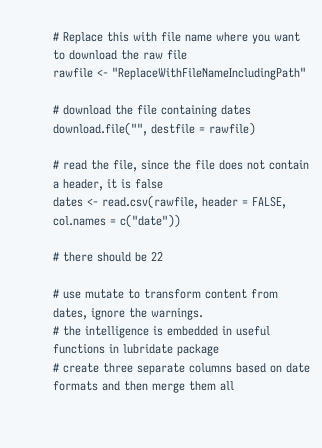# Replace this with file name where you want to download the raw file
rawfile <- "ReplaceWithFileNameIncludingPath"

# download the file containing dates
download.file("", destfile = rawfile)

# read the file, since the file does not contain a header, it is false
dates <- read.csv(rawfile, header = FALSE, col.names = c("date"))

# there should be 22

# use mutate to transform content from dates, ignore the warnings.
# the intelligence is embedded in useful functions in lubridate package
# create three separate columns based on date formats and then merge them all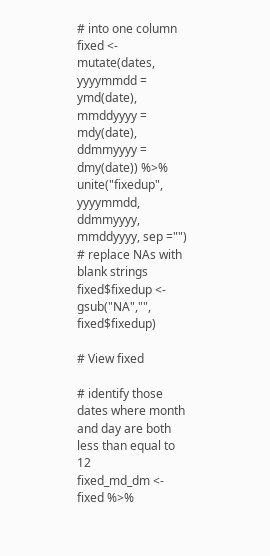# into one column
fixed <- mutate(dates, yyyymmdd = ymd(date), mmddyyyy = mdy(date), ddmmyyyy = dmy(date)) %>% unite("fixedup", yyyymmdd, ddmmyyyy, mmddyyyy, sep ="")
# replace NAs with blank strings
fixed$fixedup <- gsub("NA","", fixed$fixedup)

# View fixed

# identify those dates where month and day are both less than equal to 12
fixed_md_dm <- fixed %>%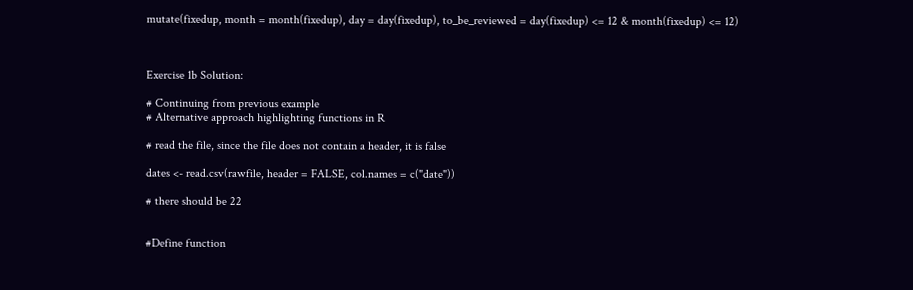mutate(fixedup, month = month(fixedup), day = day(fixedup), to_be_reviewed = day(fixedup) <= 12 & month(fixedup) <= 12)



Exercise 1b Solution:

# Continuing from previous example
# Alternative approach highlighting functions in R

# read the file, since the file does not contain a header, it is false

dates <- read.csv(rawfile, header = FALSE, col.names = c("date"))

# there should be 22


#Define function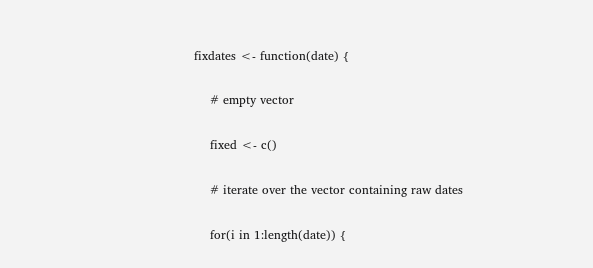fixdates <- function(date) {

    # empty vector

    fixed <- c()

    # iterate over the vector containing raw dates

    for(i in 1:length(date)) {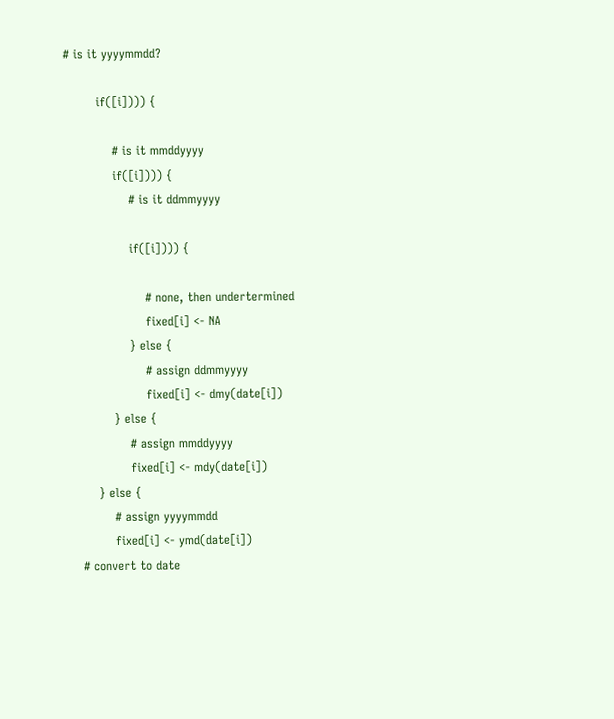# is it yyyymmdd?

        if([i]))) {

            # is it mmddyyyy
            if([i]))) {
                # is it ddmmyyyy

                if([i]))) {

                    # none, then undertermined
                    fixed[i] <- NA
                } else {
                    # assign ddmmyyyy
                    fixed[i] <- dmy(date[i])
            } else {
                # assign mmddyyyy
                fixed[i] <- mdy(date[i])
        } else {
            # assign yyyymmdd
            fixed[i] <- ymd(date[i])
    # convert to date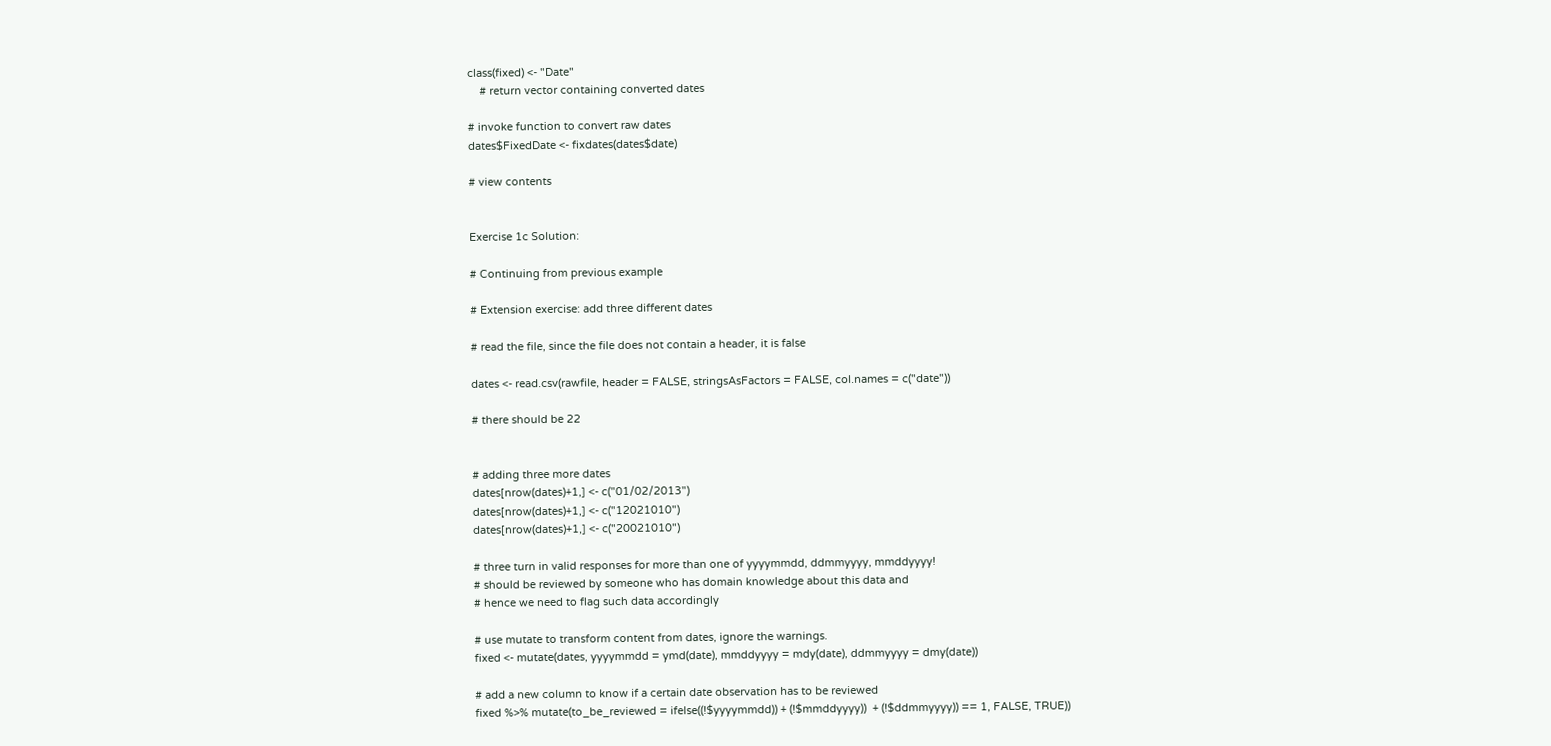class(fixed) <- "Date"
    # return vector containing converted dates

# invoke function to convert raw dates
dates$FixedDate <- fixdates(dates$date)

# view contents


Exercise 1c Solution:

# Continuing from previous example

# Extension exercise: add three different dates

# read the file, since the file does not contain a header, it is false

dates <- read.csv(rawfile, header = FALSE, stringsAsFactors = FALSE, col.names = c("date"))

# there should be 22


# adding three more dates
dates[nrow(dates)+1,] <- c("01/02/2013")
dates[nrow(dates)+1,] <- c("12021010")
dates[nrow(dates)+1,] <- c("20021010")

# three turn in valid responses for more than one of yyyymmdd, ddmmyyyy, mmddyyyy!
# should be reviewed by someone who has domain knowledge about this data and
# hence we need to flag such data accordingly

# use mutate to transform content from dates, ignore the warnings.
fixed <- mutate(dates, yyyymmdd = ymd(date), mmddyyyy = mdy(date), ddmmyyyy = dmy(date))

# add a new column to know if a certain date observation has to be reviewed
fixed %>% mutate(to_be_reviewed = ifelse((!$yyyymmdd)) + (!$mmddyyyy))  + (!$ddmmyyyy)) == 1, FALSE, TRUE))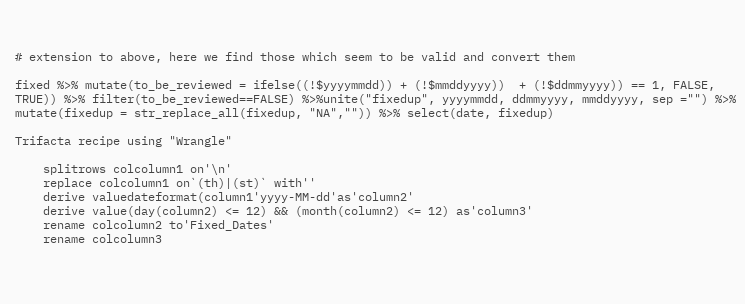# extension to above, here we find those which seem to be valid and convert them

fixed %>% mutate(to_be_reviewed = ifelse((!$yyyymmdd)) + (!$mmddyyyy))  + (!$ddmmyyyy)) == 1, FALSE, TRUE)) %>% filter(to_be_reviewed==FALSE) %>%unite("fixedup", yyyymmdd, ddmmyyyy, mmddyyyy, sep ="") %>% mutate(fixedup = str_replace_all(fixedup, "NA","")) %>% select(date, fixedup)

Trifacta recipe using "Wrangle"

    splitrows colcolumn1 on'\n'
    replace colcolumn1 on`(th)|(st)` with''
    derive valuedateformat(column1'yyyy-MM-dd'as'column2'
    derive value(day(column2) <= 12) && (month(column2) <= 12) as'column3'
    rename colcolumn2 to'Fixed_Dates'
    rename colcolumn3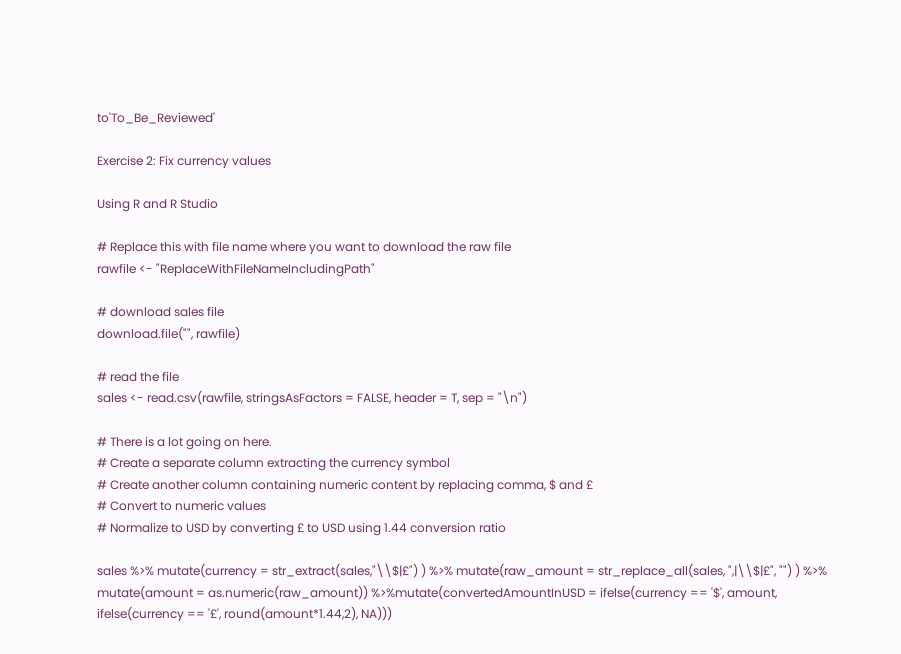to'To_Be_Reviewed'

Exercise 2: Fix currency values

Using R and R Studio

# Replace this with file name where you want to download the raw file
rawfile <- "ReplaceWithFileNameIncludingPath"

# download sales file
download.file("", rawfile)

# read the file
sales <- read.csv(rawfile, stringsAsFactors = FALSE, header = T, sep = "\n")

# There is a lot going on here.
# Create a separate column extracting the currency symbol
# Create another column containing numeric content by replacing comma, $ and £
# Convert to numeric values
# Normalize to USD by converting £ to USD using 1.44 conversion ratio

sales %>% mutate(currency = str_extract(sales,"\\$|£") ) %>% mutate(raw_amount = str_replace_all(sales, ",|\\$|£", "") ) %>% mutate(amount = as.numeric(raw_amount)) %>%mutate(convertedAmountInUSD = ifelse(currency == '$', amount, ifelse(currency == '£', round(amount*1.44,2), NA)))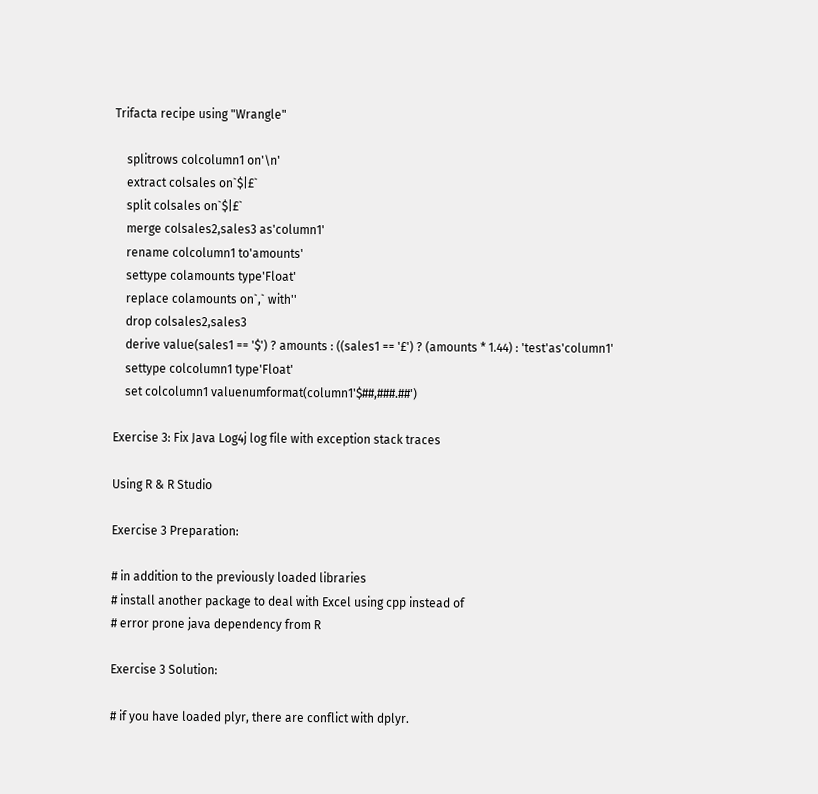Trifacta recipe using "Wrangle"

    splitrows colcolumn1 on'\n'
    extract colsales on`$|£`
    split colsales on`$|£`
    merge colsales2,sales3 as'column1'
    rename colcolumn1 to'amounts'
    settype colamounts type'Float'
    replace colamounts on`,` with''
    drop colsales2,sales3
    derive value(sales1 == '$') ? amounts : ((sales1 == '£') ? (amounts * 1.44) : 'test'as'column1'
    settype colcolumn1 type'Float'
    set colcolumn1 valuenumformat(column1'$##,###.##')

Exercise 3: Fix Java Log4j log file with exception stack traces

Using R & R Studio

Exercise 3 Preparation:

# in addition to the previously loaded libraries
# install another package to deal with Excel using cpp instead of
# error prone java dependency from R

Exercise 3 Solution:

# if you have loaded plyr, there are conflict with dplyr.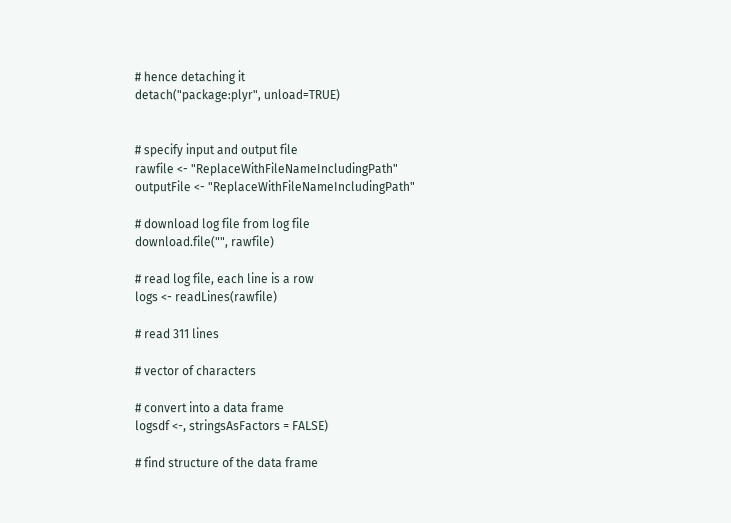# hence detaching it
detach("package:plyr", unload=TRUE)


# specify input and output file
rawfile <- "ReplaceWithFileNameIncludingPath"
outputFile <- "ReplaceWithFileNameIncludingPath"

# download log file from log file
download.file("", rawfile)

# read log file, each line is a row
logs <- readLines(rawfile)

# read 311 lines

# vector of characters

# convert into a data frame
logsdf <-, stringsAsFactors = FALSE)

# find structure of the data frame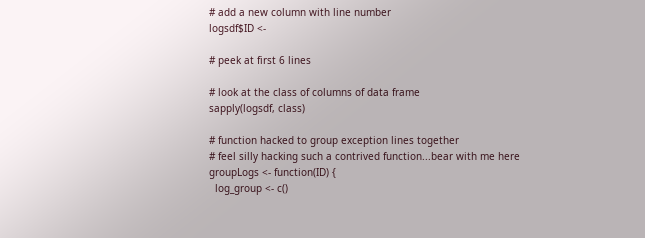# add a new column with line number
logsdf$ID <-

# peek at first 6 lines

# look at the class of columns of data frame
sapply(logsdf, class)

# function hacked to group exception lines together
# feel silly hacking such a contrived function...bear with me here
groupLogs <- function(ID) {
  log_group <- c()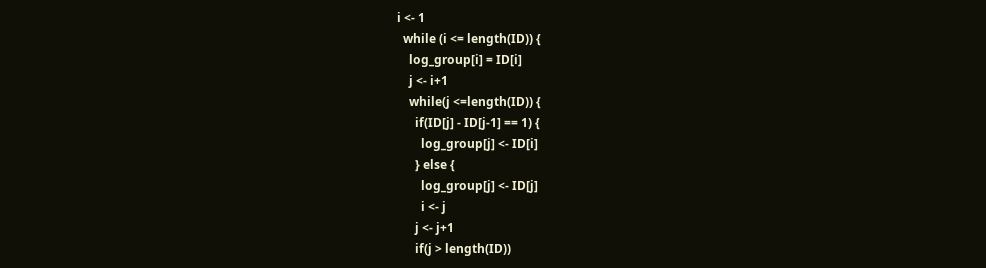i <- 1
  while (i <= length(ID)) {
    log_group[i] = ID[i]
    j <- i+1
    while(j <=length(ID)) {
      if(ID[j] - ID[j-1] == 1) {
        log_group[j] <- ID[i]
      } else {
        log_group[j] <- ID[j]
        i <- j
      j <- j+1
      if(j > length(ID))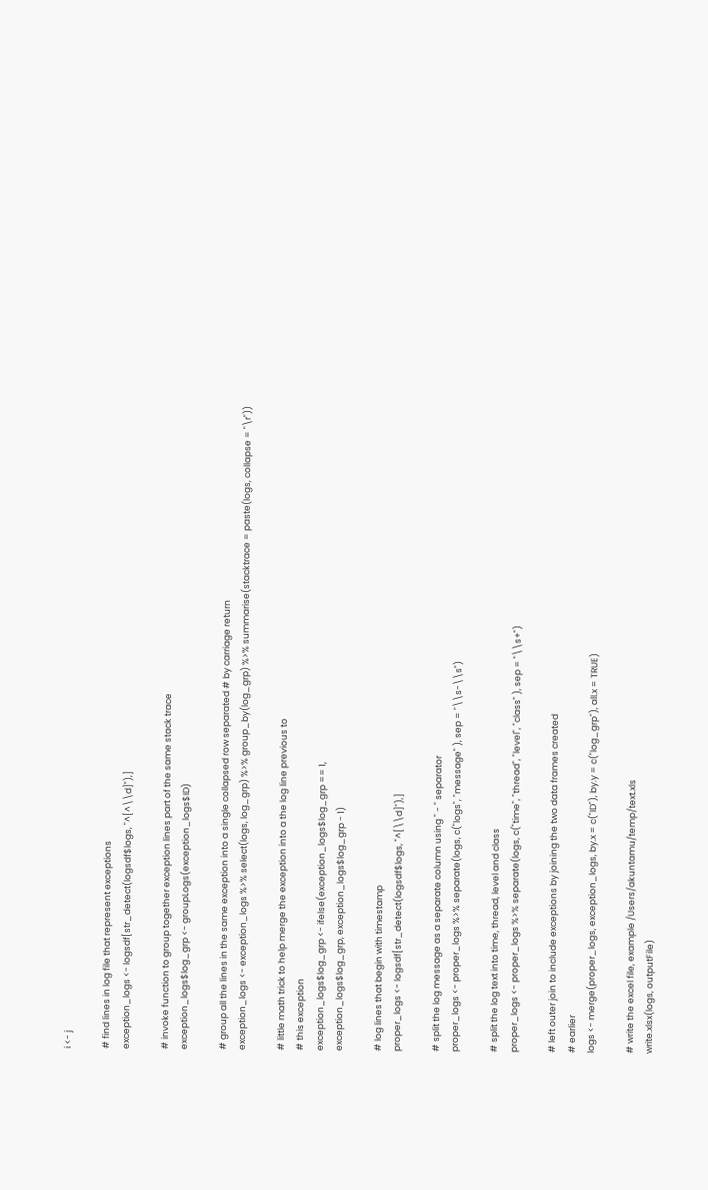i <- j

# find lines in log file that represent exceptions
exception_logs <- logsdf[str_detect(logsdf$logs, "^[^\\d]"),]

# invoke function to group together exception lines part of the same stack trace
exception_logs$log_grp <- groupLogs(exception_logs$ID)

# group all the lines in the same exception into a single collapsed row separated # by carriage return
exception_logs <- exception_logs %>% select(logs, log_grp) %>% group_by(log_grp) %>% summarise(stacktrace = paste(logs, collapse = "\r"))

# little math trick to help merge the exception into a the log line previous to
# this exception
exception_logs$log_grp <- ifelse(exception_logs$log_grp == 1,
exception_logs$log_grp, exception_logs$log_grp - 1)

# log lines that begin with timestamp
proper_logs <- logsdf[str_detect(logsdf$logs, "^[\\d]"),]

# split the log message as a separate column using " - " separator
proper_logs <- proper_logs %>% separate(logs, c("logs", "message" ), sep = "\\s-\\s")

# split the log text into time, thread, level and class
proper_logs <- proper_logs %>% separate(logs, c("time", "thread", "level", "class" ), sep = "\\s+")

# left outer join to include exceptions by joining the two data frames created
# earlier
logs <- merge(proper_logs, exception_logs, by.x = c("ID"), by.y = c("log_grp"), all.x = TRUE)

# write the excel file, example /Users/akuntamu/temp/text.xls
write.xlsx(logs, outputFile)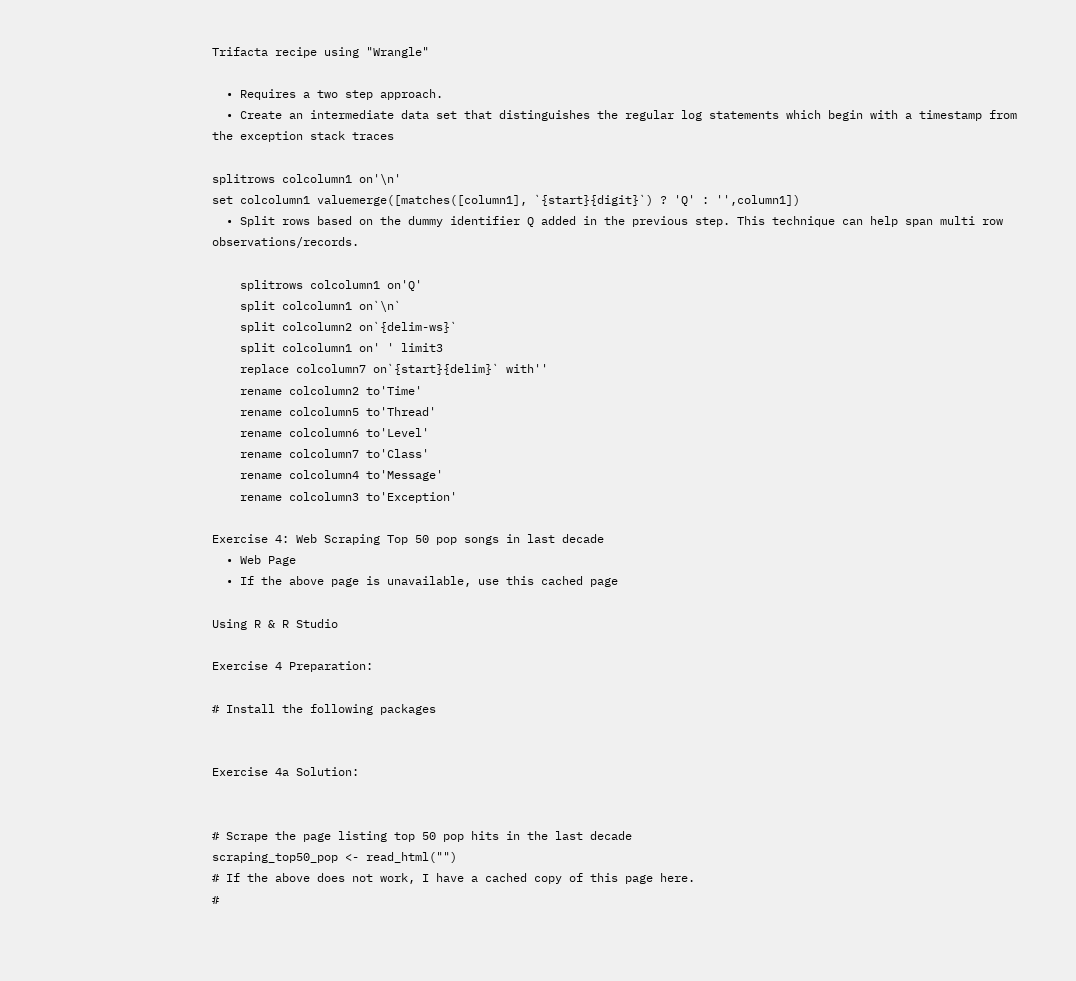Trifacta recipe using "Wrangle"

  • Requires a two step approach.
  • Create an intermediate data set that distinguishes the regular log statements which begin with a timestamp from the exception stack traces

splitrows colcolumn1 on'\n'
set colcolumn1 valuemerge([matches([column1], `{start}{digit}`) ? 'Q' : '',column1])
  • Split rows based on the dummy identifier Q added in the previous step. This technique can help span multi row observations/records.

    splitrows colcolumn1 on'Q'
    split colcolumn1 on`\n`
    split colcolumn2 on`{delim-ws}`
    split colcolumn1 on' ' limit3
    replace colcolumn7 on`{start}{delim}` with''
    rename colcolumn2 to'Time'
    rename colcolumn5 to'Thread'
    rename colcolumn6 to'Level'
    rename colcolumn7 to'Class'
    rename colcolumn4 to'Message'
    rename colcolumn3 to'Exception'

Exercise 4: Web Scraping Top 50 pop songs in last decade
  • Web Page
  • If the above page is unavailable, use this cached page

Using R & R Studio

Exercise 4 Preparation:

# Install the following packages


Exercise 4a Solution:


# Scrape the page listing top 50 pop hits in the last decade
scraping_top50_pop <- read_html("")
# If the above does not work, I have a cached copy of this page here.
#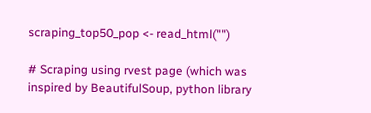scraping_top50_pop <- read_html("")

# Scraping using rvest page (which was inspired by BeautifulSoup, python library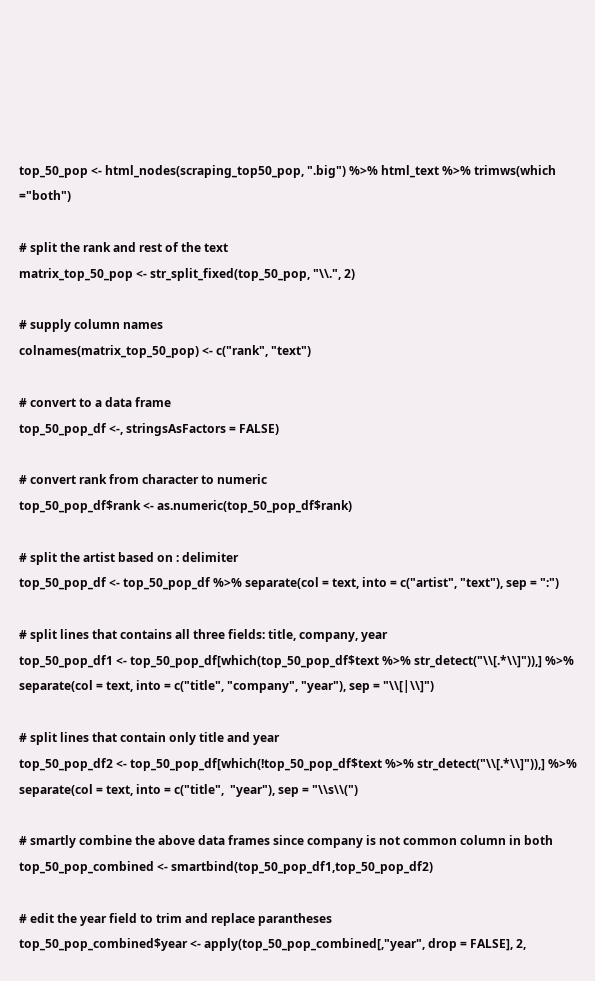top_50_pop <- html_nodes(scraping_top50_pop, ".big") %>% html_text %>% trimws(which ="both")

# split the rank and rest of the text
matrix_top_50_pop <- str_split_fixed(top_50_pop, "\\.", 2)

# supply column names
colnames(matrix_top_50_pop) <- c("rank", "text")

# convert to a data frame
top_50_pop_df <-, stringsAsFactors = FALSE)

# convert rank from character to numeric
top_50_pop_df$rank <- as.numeric(top_50_pop_df$rank)

# split the artist based on : delimiter
top_50_pop_df <- top_50_pop_df %>% separate(col = text, into = c("artist", "text"), sep = ":")

# split lines that contains all three fields: title, company, year
top_50_pop_df1 <- top_50_pop_df[which(top_50_pop_df$text %>% str_detect("\\[.*\\]")),] %>% separate(col = text, into = c("title", "company", "year"), sep = "\\[|\\]")

# split lines that contain only title and year
top_50_pop_df2 <- top_50_pop_df[which(!top_50_pop_df$text %>% str_detect("\\[.*\\]")),] %>% separate(col = text, into = c("title",  "year"), sep = "\\s\\(")

# smartly combine the above data frames since company is not common column in both
top_50_pop_combined <- smartbind(top_50_pop_df1,top_50_pop_df2)

# edit the year field to trim and replace parantheses
top_50_pop_combined$year <- apply(top_50_pop_combined[,"year", drop = FALSE], 2,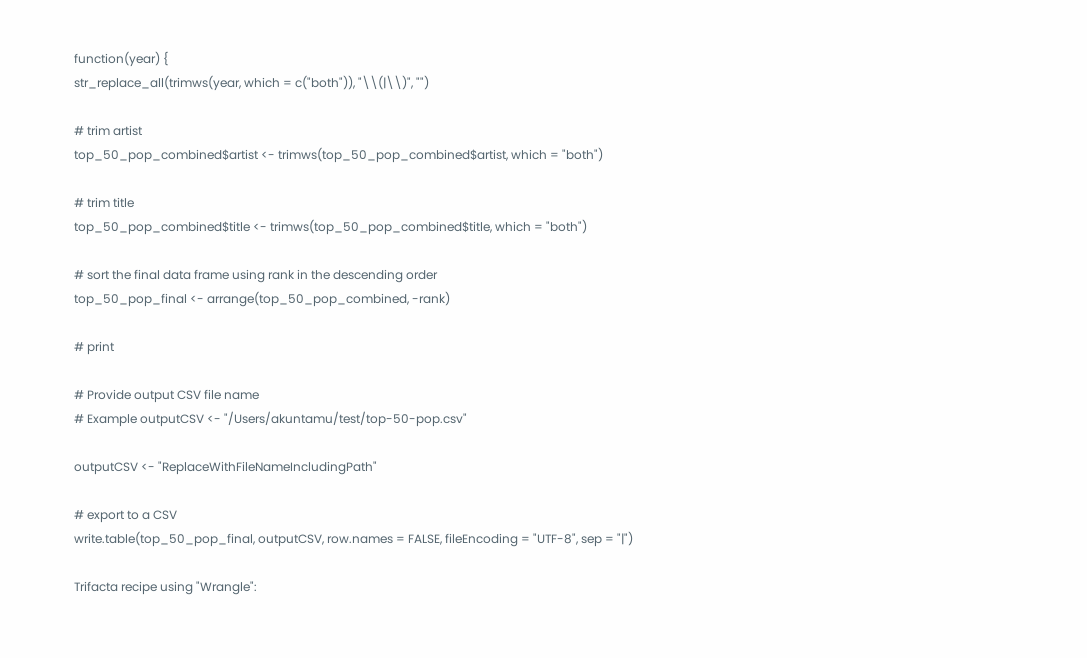function(year) {
str_replace_all(trimws(year, which = c("both")), "\\(|\\)", "")

# trim artist
top_50_pop_combined$artist <- trimws(top_50_pop_combined$artist, which = "both")

# trim title
top_50_pop_combined$title <- trimws(top_50_pop_combined$title, which = "both")

# sort the final data frame using rank in the descending order
top_50_pop_final <- arrange(top_50_pop_combined, -rank)

# print

# Provide output CSV file name
# Example outputCSV <- "/Users/akuntamu/test/top-50-pop.csv"

outputCSV <- "ReplaceWithFileNameIncludingPath"

# export to a CSV
write.table(top_50_pop_final, outputCSV, row.names = FALSE, fileEncoding = "UTF-8", sep = "|")

Trifacta recipe using "Wrangle":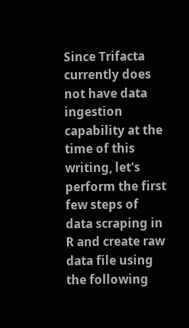Since Trifacta currently does not have data ingestion capability at the time of this writing, let's perform the first few steps of data scraping in R and create raw data file using the following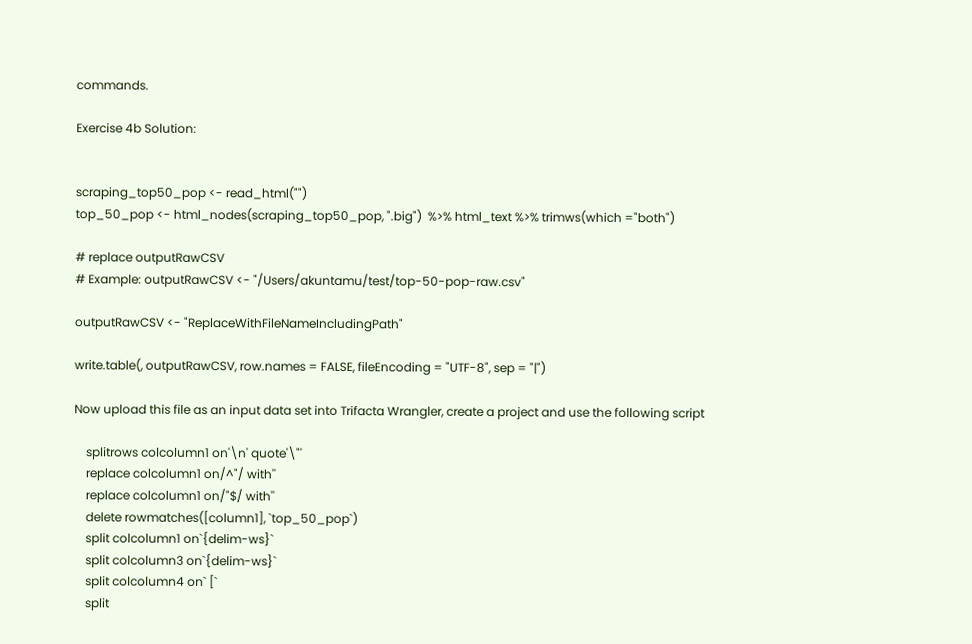commands.

Exercise 4b Solution:


scraping_top50_pop <- read_html("")
top_50_pop <- html_nodes(scraping_top50_pop, ".big")  %>% html_text %>% trimws(which ="both")

# replace outputRawCSV
# Example: outputRawCSV <- "/Users/akuntamu/test/top-50-pop-raw.csv"

outputRawCSV <- "ReplaceWithFileNameIncludingPath"

write.table(, outputRawCSV, row.names = FALSE, fileEncoding = "UTF-8", sep = "|")

Now upload this file as an input data set into Trifacta Wrangler, create a project and use the following script

    splitrows colcolumn1 on'\n' quote'\"'
    replace colcolumn1 on/^"/ with''
    replace colcolumn1 on/"$/ with''
    delete rowmatches([column1], `top_50_pop`)
    split colcolumn1 on`{delim-ws}`
    split colcolumn3 on`{delim-ws}`
    split colcolumn4 on` [`
    split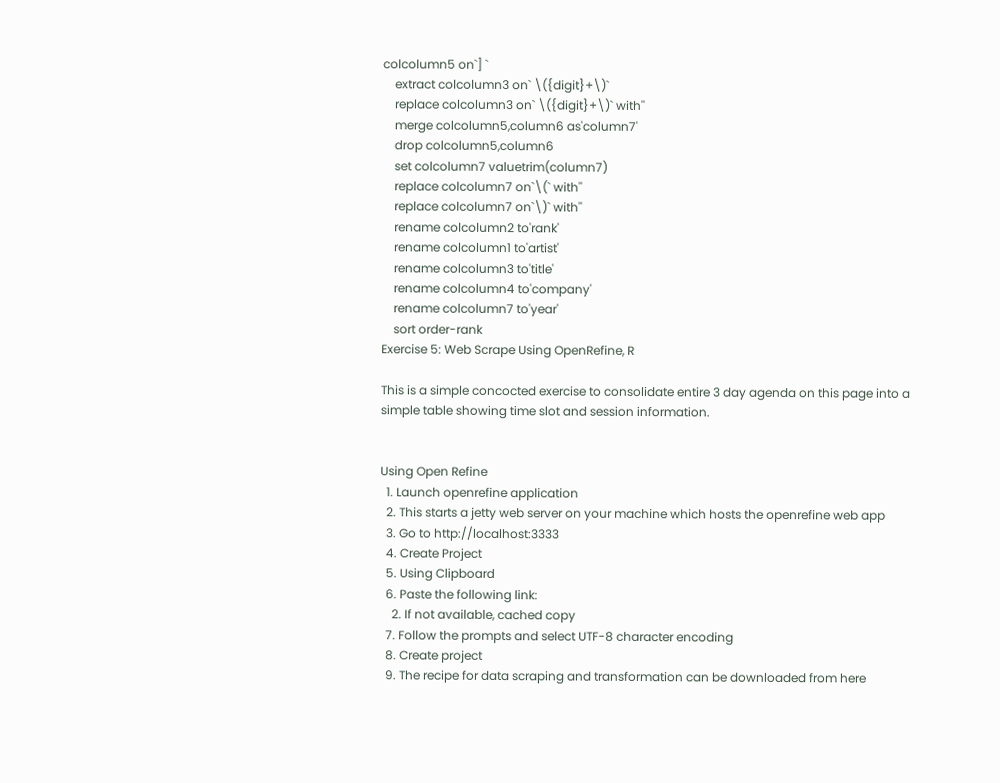colcolumn5 on`] `
    extract colcolumn3 on` \({digit}+\)`
    replace colcolumn3 on` \({digit}+\)` with''
    merge colcolumn5,column6 as'column7'
    drop colcolumn5,column6
    set colcolumn7 valuetrim(column7)
    replace colcolumn7 on`\(` with''
    replace colcolumn7 on`\)` with''
    rename colcolumn2 to'rank'
    rename colcolumn1 to'artist'
    rename colcolumn3 to'title'
    rename colcolumn4 to'company'
    rename colcolumn7 to'year'
    sort order-rank
Exercise 5: Web Scrape Using OpenRefine, R

This is a simple concocted exercise to consolidate entire 3 day agenda on this page into a simple table showing time slot and session information.


Using Open Refine
  1. Launch openrefine application
  2. This starts a jetty web server on your machine which hosts the openrefine web app
  3. Go to http://localhost:3333
  4. Create Project
  5. Using Clipboard
  6. Paste the following link:
    2. If not available, cached copy
  7. Follow the prompts and select UTF-8 character encoding
  8. Create project
  9. The recipe for data scraping and transformation can be downloaded from here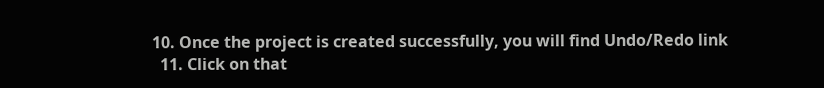10. Once the project is created successfully, you will find Undo/Redo link
  11. Click on that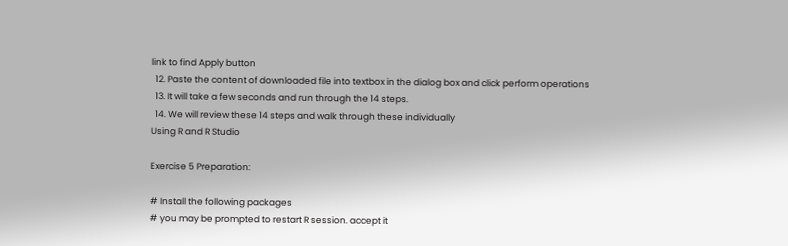link to find Apply button
  12. Paste the content of downloaded file into textbox in the dialog box and click perform operations
  13. It will take a few seconds and run through the 14 steps.
  14. We will review these 14 steps and walk through these individually
Using R and R Studio

Exercise 5 Preparation:

# Install the following packages
# you may be prompted to restart R session. accept it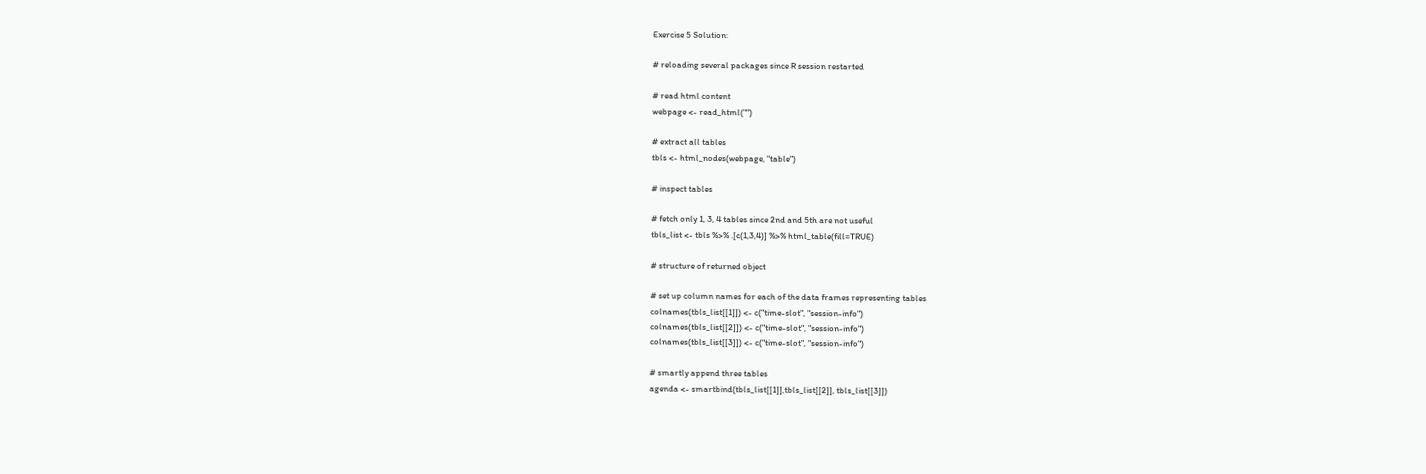Exercise 5 Solution:

# reloading several packages since R session restarted

# read html content
webpage <- read_html("")

# extract all tables
tbls <- html_nodes(webpage, "table")

# inspect tables

# fetch only 1, 3, 4 tables since 2nd and 5th are not useful
tbls_list <- tbls %>% .[c(1,3,4)] %>% html_table(fill=TRUE)

# structure of returned object

# set up column names for each of the data frames representing tables
colnames(tbls_list[[1]]) <- c("time-slot", "session-info")
colnames(tbls_list[[2]]) <- c("time-slot", "session-info")
colnames(tbls_list[[3]]) <- c("time-slot", "session-info")

# smartly append three tables
agenda <- smartbind(tbls_list[[1]],tbls_list[[2]], tbls_list[[3]])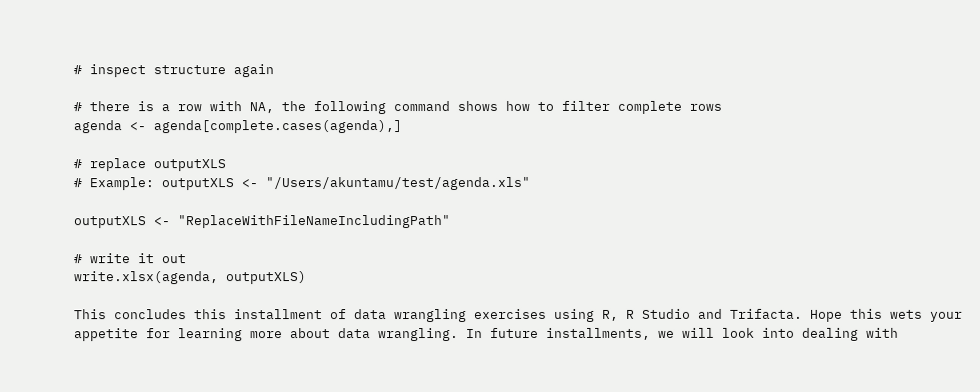# inspect structure again

# there is a row with NA, the following command shows how to filter complete rows
agenda <- agenda[complete.cases(agenda),]

# replace outputXLS
# Example: outputXLS <- "/Users/akuntamu/test/agenda.xls"

outputXLS <- "ReplaceWithFileNameIncludingPath"

# write it out
write.xlsx(agenda, outputXLS)

This concludes this installment of data wrangling exercises using R, R Studio and Trifacta. Hope this wets your appetite for learning more about data wrangling. In future installments, we will look into dealing with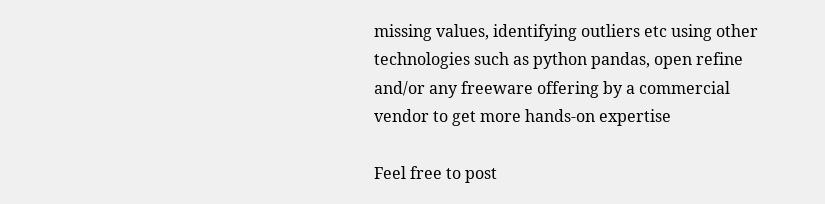missing values, identifying outliers etc using other technologies such as python pandas, open refine and/or any freeware offering by a commercial vendor to get more hands-on expertise

Feel free to post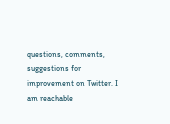questions, comments, suggestions for improvement on Twitter. I am reachable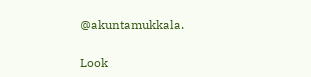@akuntamukkala.

Look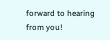forward to hearing from you!